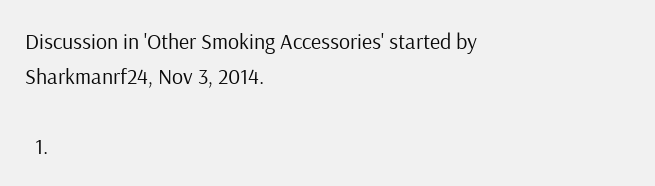Discussion in 'Other Smoking Accessories' started by Sharkmanrf24, Nov 3, 2014.

  1.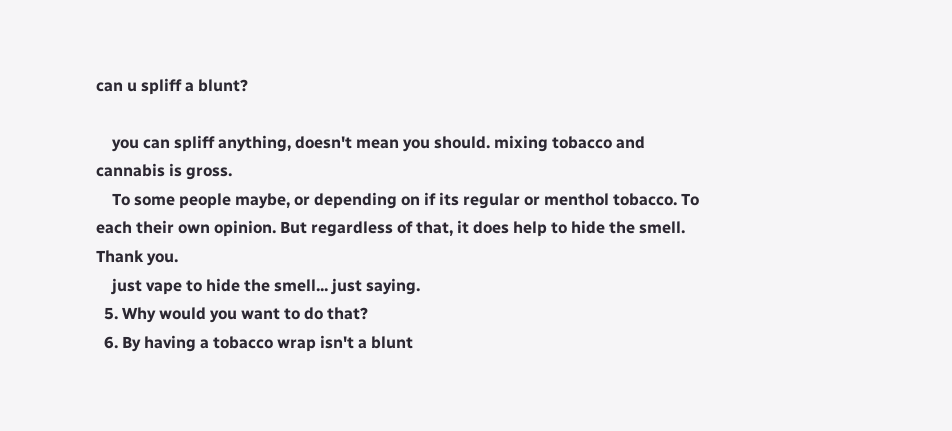can u spliff a blunt?

    you can spliff anything, doesn't mean you should. mixing tobacco and cannabis is gross.
    To some people maybe, or depending on if its regular or menthol tobacco. To each their own opinion. But regardless of that, it does help to hide the smell. Thank you.
    just vape to hide the smell... just saying.
  5. Why would you want to do that?
  6. By having a tobacco wrap isn't a blunt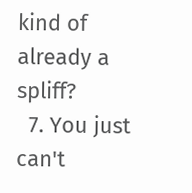kind of already a spliff?
  7. You just can't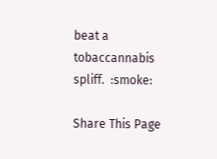beat a tobaccannabis spliff.  :smoke:

Share This Page